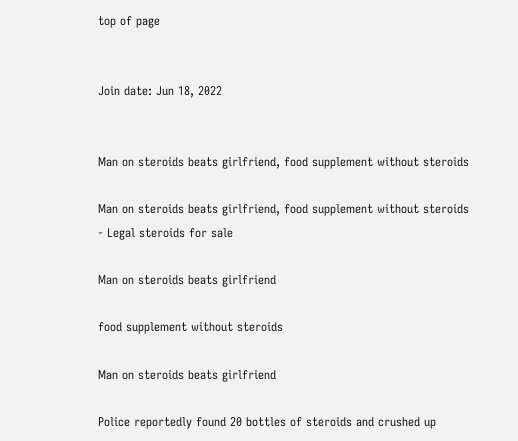top of page


Join date: Jun 18, 2022


Man on steroids beats girlfriend, food supplement without steroids

Man on steroids beats girlfriend, food supplement without steroids - Legal steroids for sale

Man on steroids beats girlfriend

food supplement without steroids

Man on steroids beats girlfriend

Police reportedly found 20 bottles of steroids and crushed up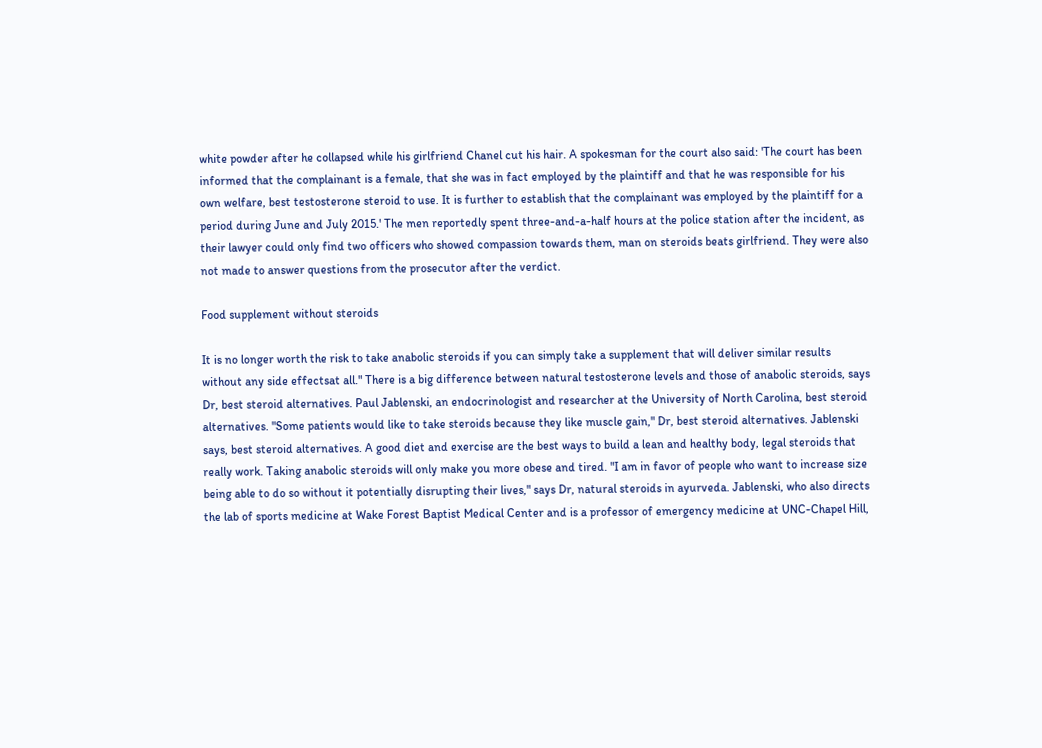white powder after he collapsed while his girlfriend Chanel cut his hair. A spokesman for the court also said: 'The court has been informed that the complainant is a female, that she was in fact employed by the plaintiff and that he was responsible for his own welfare, best testosterone steroid to use. It is further to establish that the complainant was employed by the plaintiff for a period during June and July 2015.' The men reportedly spent three-and-a-half hours at the police station after the incident, as their lawyer could only find two officers who showed compassion towards them, man on steroids beats girlfriend. They were also not made to answer questions from the prosecutor after the verdict.

Food supplement without steroids

It is no longer worth the risk to take anabolic steroids if you can simply take a supplement that will deliver similar results without any side effectsat all." There is a big difference between natural testosterone levels and those of anabolic steroids, says Dr, best steroid alternatives. Paul Jablenski, an endocrinologist and researcher at the University of North Carolina, best steroid alternatives. "Some patients would like to take steroids because they like muscle gain," Dr, best steroid alternatives. Jablenski says, best steroid alternatives. A good diet and exercise are the best ways to build a lean and healthy body, legal steroids that really work. Taking anabolic steroids will only make you more obese and tired. "I am in favor of people who want to increase size being able to do so without it potentially disrupting their lives," says Dr, natural steroids in ayurveda. Jablenski, who also directs the lab of sports medicine at Wake Forest Baptist Medical Center and is a professor of emergency medicine at UNC-Chapel Hill,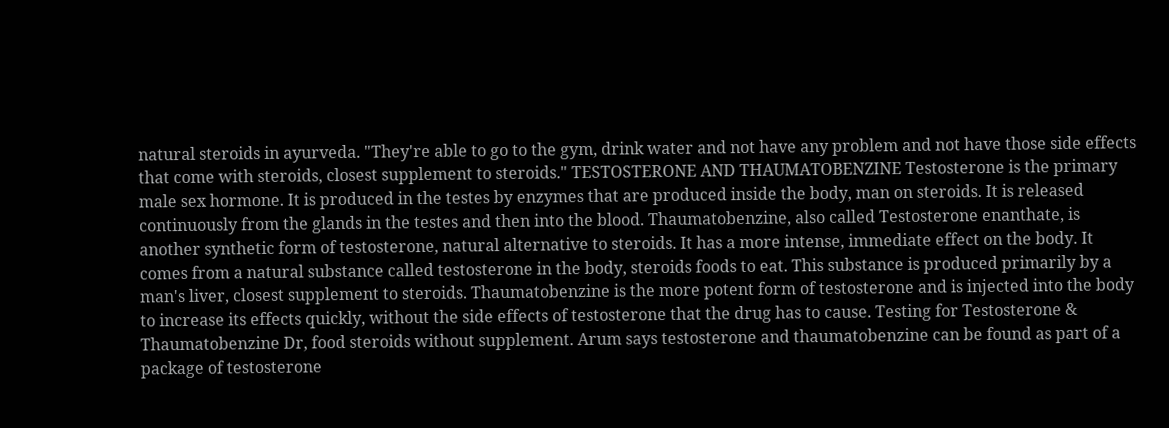natural steroids in ayurveda. "They're able to go to the gym, drink water and not have any problem and not have those side effects that come with steroids, closest supplement to steroids." TESTOSTERONE AND THAUMATOBENZINE Testosterone is the primary male sex hormone. It is produced in the testes by enzymes that are produced inside the body, man on steroids. It is released continuously from the glands in the testes and then into the blood. Thaumatobenzine, also called Testosterone enanthate, is another synthetic form of testosterone, natural alternative to steroids. It has a more intense, immediate effect on the body. It comes from a natural substance called testosterone in the body, steroids foods to eat. This substance is produced primarily by a man's liver, closest supplement to steroids. Thaumatobenzine is the more potent form of testosterone and is injected into the body to increase its effects quickly, without the side effects of testosterone that the drug has to cause. Testing for Testosterone & Thaumatobenzine Dr, food steroids without supplement. Arum says testosterone and thaumatobenzine can be found as part of a package of testosterone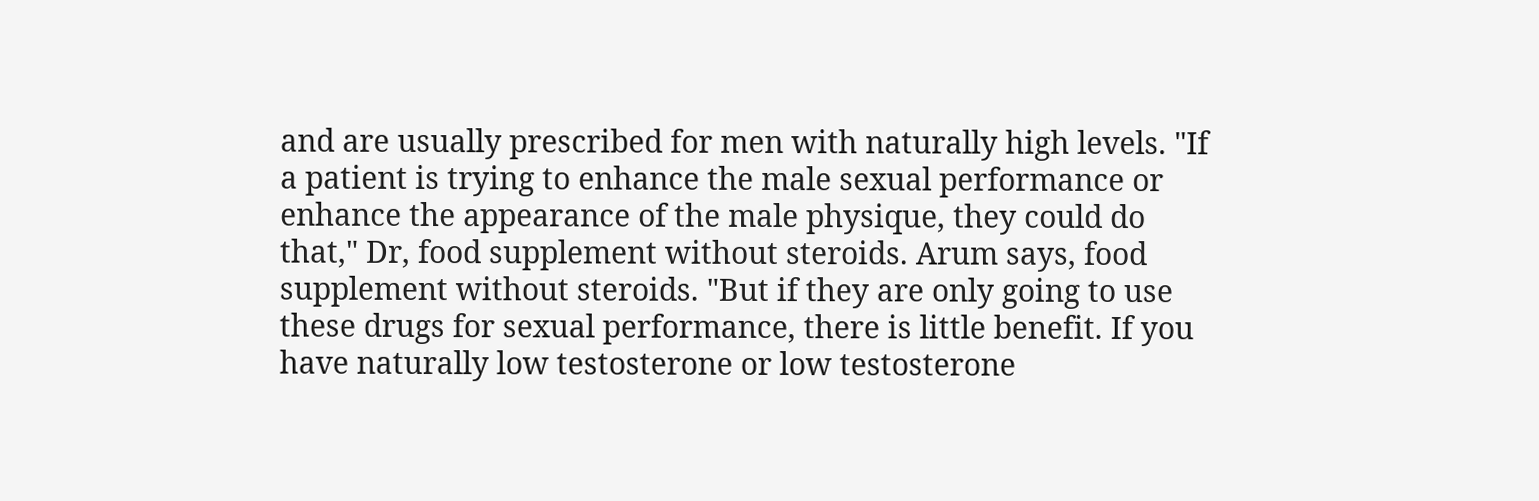and are usually prescribed for men with naturally high levels. "If a patient is trying to enhance the male sexual performance or enhance the appearance of the male physique, they could do that," Dr, food supplement without steroids. Arum says, food supplement without steroids. "But if they are only going to use these drugs for sexual performance, there is little benefit. If you have naturally low testosterone or low testosterone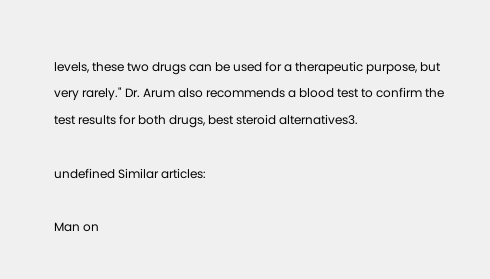levels, these two drugs can be used for a therapeutic purpose, but very rarely." Dr. Arum also recommends a blood test to confirm the test results for both drugs, best steroid alternatives3.

undefined Similar articles:

Man on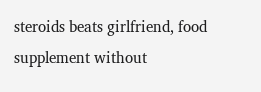steroids beats girlfriend, food supplement without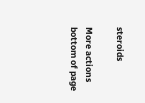steroids

More actions
bottom of page